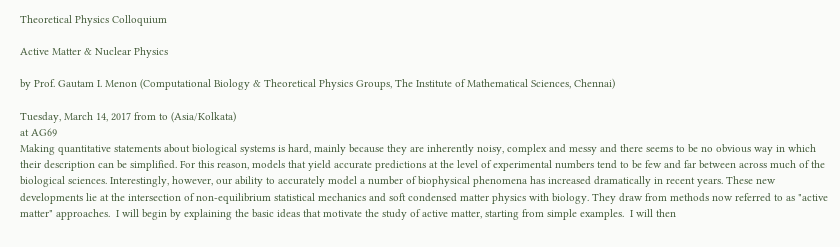Theoretical Physics Colloquium

Active Matter & Nuclear Physics

by Prof. Gautam I. Menon (Computational Biology & Theoretical Physics Groups, The Institute of Mathematical Sciences, Chennai)

Tuesday, March 14, 2017 from to (Asia/Kolkata)
at AG69
Making quantitative statements about biological systems is hard, mainly because they are inherently noisy, complex and messy and there seems to be no obvious way in which their description can be simplified. For this reason, models that yield accurate predictions at the level of experimental numbers tend to be few and far between across much of the biological sciences. Interestingly, however, our ability to accurately model a number of biophysical phenomena has increased dramatically in recent years. These new developments lie at the intersection of non-equilibrium statistical mechanics and soft condensed matter physics with biology. They draw from methods now referred to as "active matter" approaches.  I will begin by explaining the basic ideas that motivate the study of active matter, starting from simple examples.  I will then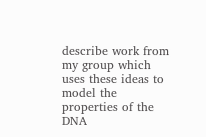describe work from my group which uses these ideas to model the properties of the DNA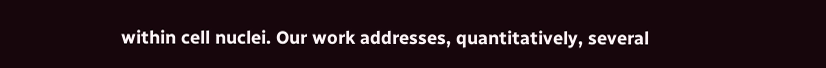within cell nuclei. Our work addresses, quantitatively, several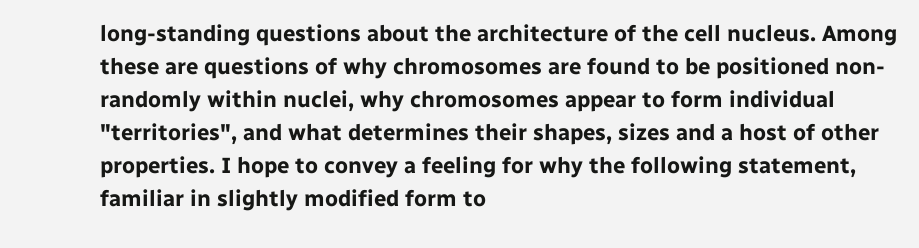long-standing questions about the architecture of the cell nucleus. Among these are questions of why chromosomes are found to be positioned non-randomly within nuclei, why chromosomes appear to form individual "territories", and what determines their shapes, sizes and a host of other properties. I hope to convey a feeling for why the following statement, familiar in slightly modified form to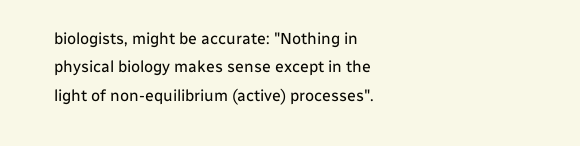biologists, might be accurate: "Nothing in physical biology makes sense except in the light of non-equilibrium (active) processes".